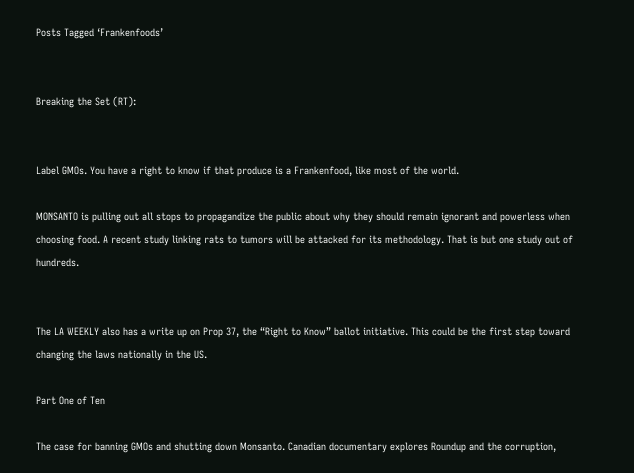Posts Tagged ‘Frankenfoods’


Breaking the Set (RT):


Label GMOs. You have a right to know if that produce is a Frankenfood, like most of the world.

MONSANTO is pulling out all stops to propagandize the public about why they should remain ignorant and powerless when choosing food. A recent study linking rats to tumors will be attacked for its methodology. That is but one study out of hundreds.


The LA WEEKLY also has a write up on Prop 37, the “Right to Know” ballot initiative. This could be the first step toward changing the laws nationally in the US.

Part One of Ten

The case for banning GMOs and shutting down Monsanto. Canadian documentary explores Roundup and the corruption,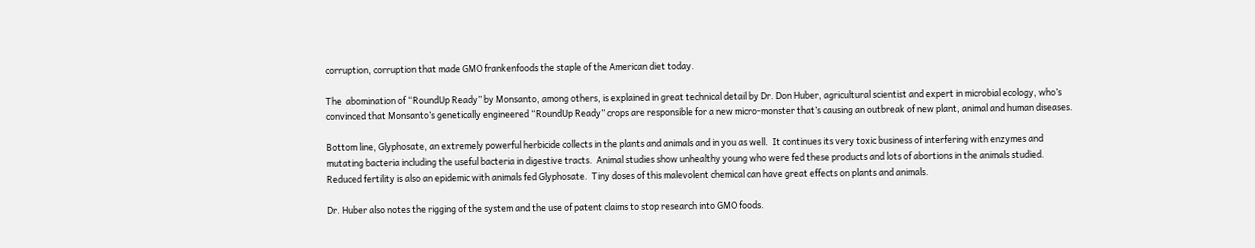corruption, corruption that made GMO frankenfoods the staple of the American diet today.

The  abomination of “RoundUp Ready” by Monsanto, among others, is explained in great technical detail by Dr. Don Huber, agricultural scientist and expert in microbial ecology, who’s convinced that Monsanto’s genetically engineered “RoundUp Ready” crops are responsible for a new micro-monster that’s causing an outbreak of new plant, animal and human diseases.

Bottom line, Glyphosate, an extremely powerful herbicide collects in the plants and animals and in you as well.  It continues its very toxic business of interfering with enzymes and mutating bacteria including the useful bacteria in digestive tracts.  Animal studies show unhealthy young who were fed these products and lots of abortions in the animals studied.  Reduced fertility is also an epidemic with animals fed Glyphosate.  Tiny doses of this malevolent chemical can have great effects on plants and animals.

Dr. Huber also notes the rigging of the system and the use of patent claims to stop research into GMO foods.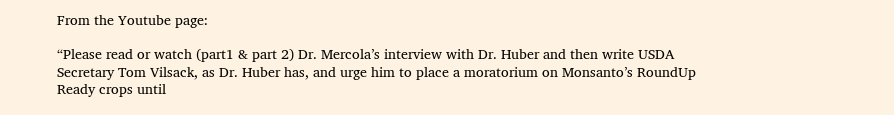From the Youtube page:

“Please read or watch (part1 & part 2) Dr. Mercola’s interview with Dr. Huber and then write USDA Secretary Tom Vilsack, as Dr. Huber has, and urge him to place a moratorium on Monsanto’s RoundUp Ready crops until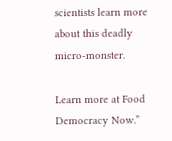scientists learn more about this deadly micro-monster.

Learn more at Food Democracy Now.”